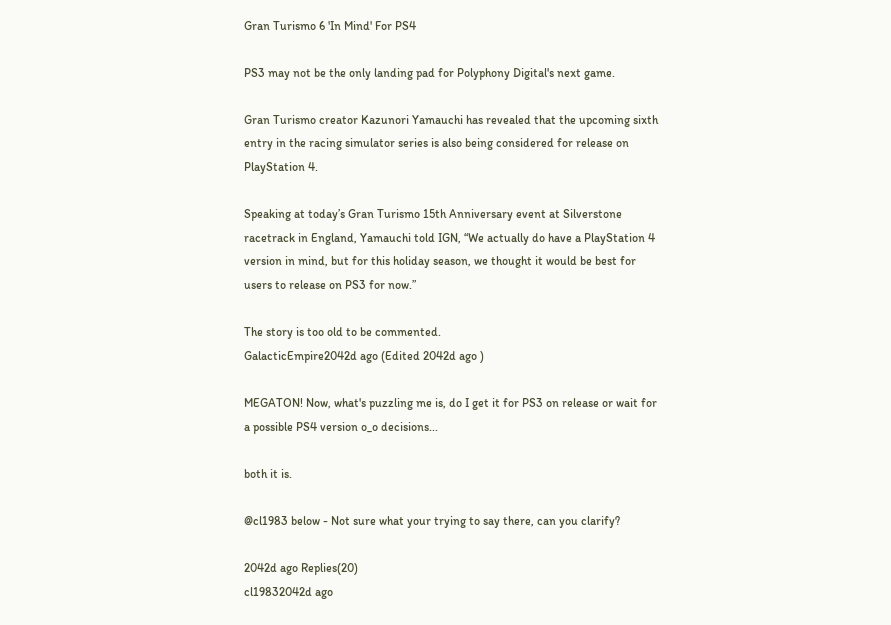Gran Turismo 6 'In Mind' For PS4

PS3 may not be the only landing pad for Polyphony Digital's next game.

Gran Turismo creator Kazunori Yamauchi has revealed that the upcoming sixth entry in the racing simulator series is also being considered for release on PlayStation 4.

Speaking at today’s Gran Turismo 15th Anniversary event at Silverstone racetrack in England, Yamauchi told IGN, “We actually do have a PlayStation 4 version in mind, but for this holiday season, we thought it would be best for users to release on PS3 for now.”

The story is too old to be commented.
GalacticEmpire2042d ago (Edited 2042d ago )

MEGATON! Now, what's puzzling me is, do I get it for PS3 on release or wait for a possible PS4 version o_o decisions...

both it is.

@cl1983 below - Not sure what your trying to say there, can you clarify?

2042d ago Replies(20)
cl19832042d ago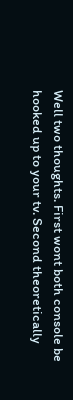Well two thoughts. First wont both console be hooked up to your tv. Second theoretically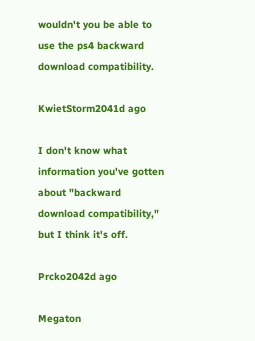wouldn't you be able to use the ps4 backward download compatibility.

KwietStorm2041d ago

I don't know what information you've gotten about "backward download compatibility," but I think it's off.

Prcko2042d ago

Megaton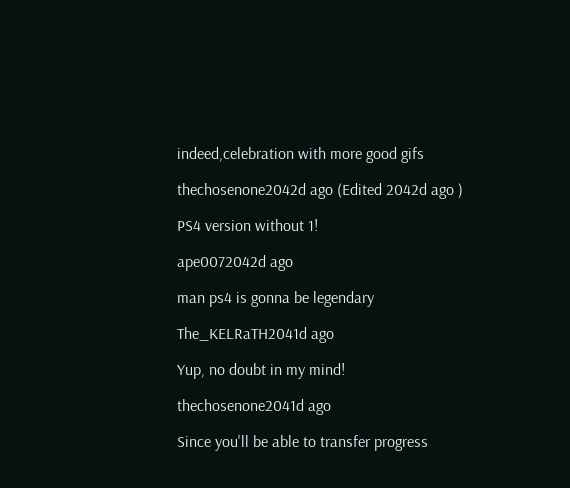indeed,celebration with more good gifs

thechosenone2042d ago (Edited 2042d ago )

PS4 version without 1!

ape0072042d ago

man ps4 is gonna be legendary

The_KELRaTH2041d ago

Yup, no doubt in my mind!

thechosenone2041d ago

Since you'll be able to transfer progress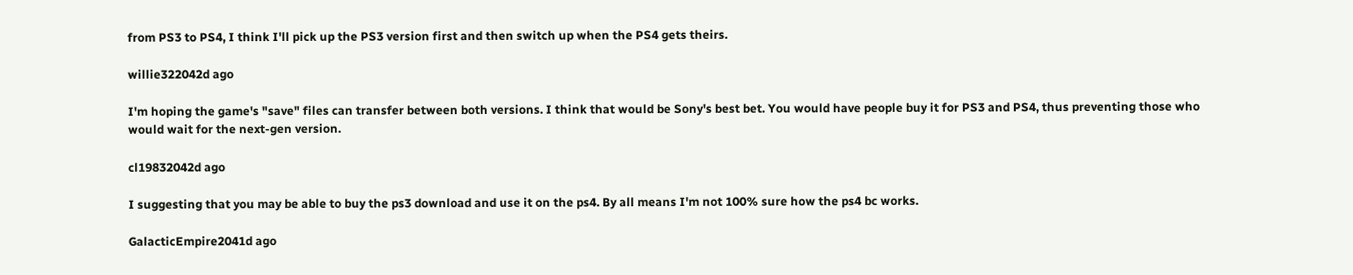from PS3 to PS4, I think I'll pick up the PS3 version first and then switch up when the PS4 gets theirs.

willie322042d ago

I'm hoping the game's "save" files can transfer between both versions. I think that would be Sony's best bet. You would have people buy it for PS3 and PS4, thus preventing those who would wait for the next-gen version.

cl19832042d ago

I suggesting that you may be able to buy the ps3 download and use it on the ps4. By all means I'm not 100% sure how the ps4 bc works.

GalacticEmpire2041d ago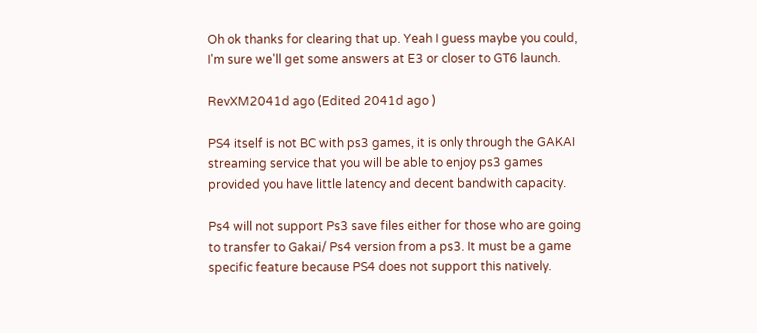Oh ok thanks for clearing that up. Yeah I guess maybe you could, I'm sure we'll get some answers at E3 or closer to GT6 launch.

RevXM2041d ago (Edited 2041d ago )

PS4 itself is not BC with ps3 games, it is only through the GAKAI streaming service that you will be able to enjoy ps3 games provided you have little latency and decent bandwith capacity.

Ps4 will not support Ps3 save files either for those who are going to transfer to Gakai/ Ps4 version from a ps3. It must be a game specific feature because PS4 does not support this natively.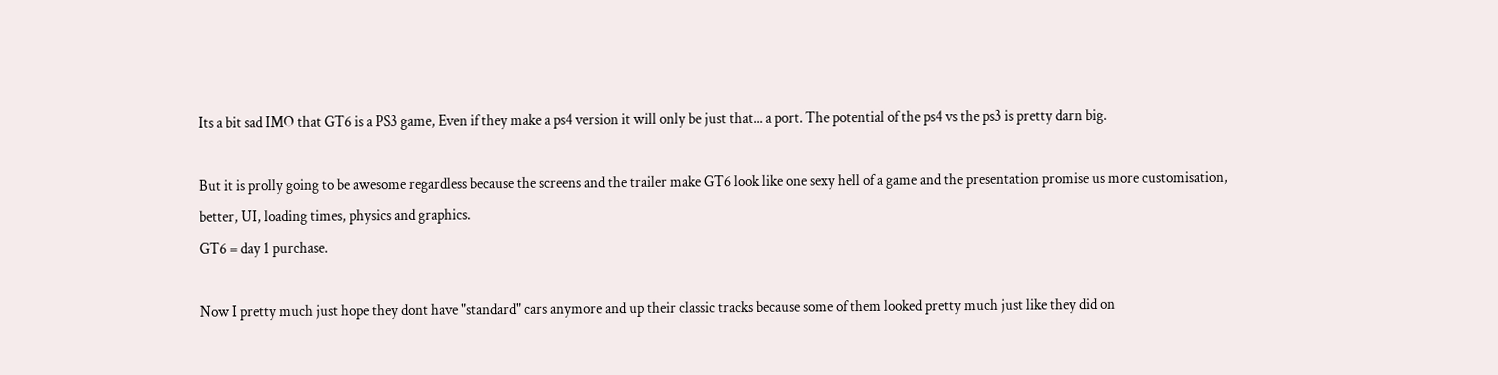Its a bit sad IMO that GT6 is a PS3 game, Even if they make a ps4 version it will only be just that... a port. The potential of the ps4 vs the ps3 is pretty darn big.

But it is prolly going to be awesome regardless because the screens and the trailer make GT6 look like one sexy hell of a game and the presentation promise us more customisation, better, UI, loading times, physics and graphics.
GT6 = day 1 purchase.

Now I pretty much just hope they dont have "standard" cars anymore and up their classic tracks because some of them looked pretty much just like they did on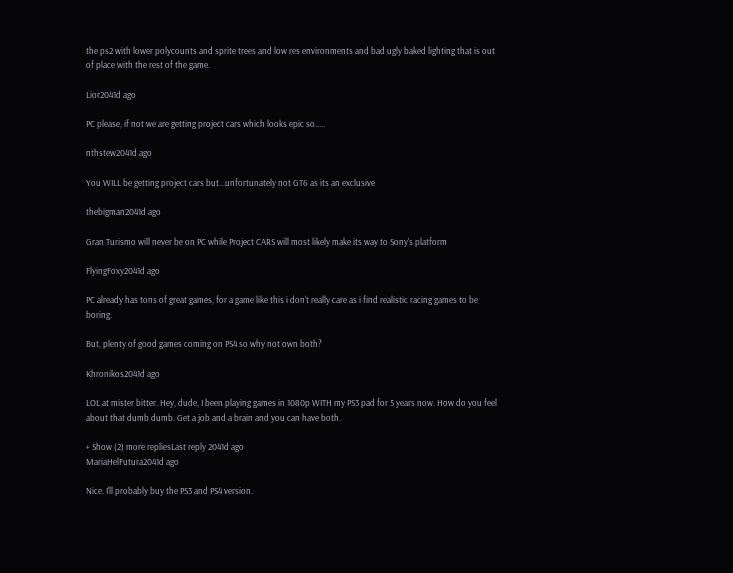the ps2 with lower polycounts and sprite trees and low res environments and bad ugly baked lighting that is out of place with the rest of the game.

Lior2041d ago

PC please, if not we are getting project cars which looks epic so.....

nthstew2041d ago

You WILL be getting project cars but...unfortunately not GT6 as its an exclusive

thebigman2041d ago

Gran Turismo will never be on PC while Project CARS will most likely make its way to Sony's platform

FlyingFoxy2041d ago

PC already has tons of great games, for a game like this i don't really care as i find realistic racing games to be boring.

But, plenty of good games coming on PS4 so why not own both?

Khronikos2041d ago

LOL at mister bitter. Hey, dude, I been playing games in 1080p WITH my PS3 pad for 5 years now. How do you feel about that dumb dumb. Get a job and a brain and you can have both.

+ Show (2) more repliesLast reply 2041d ago
MariaHelFutura2041d ago

Nice. I'll probably buy the PS3 and PS4 version.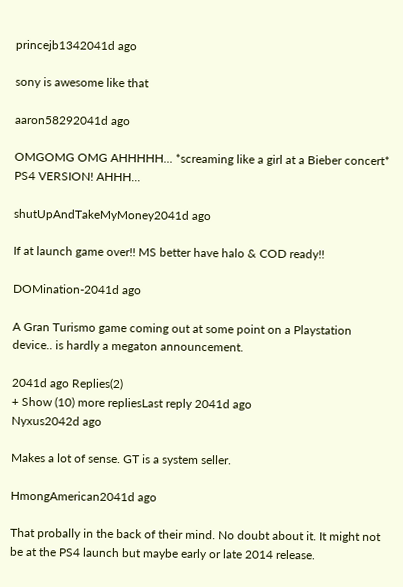princejb1342041d ago

sony is awesome like that

aaron58292041d ago

OMGOMG OMG AHHHHH... *screaming like a girl at a Bieber concert* PS4 VERSION! AHHH...

shutUpAndTakeMyMoney2041d ago

If at launch game over!! MS better have halo & COD ready!!

DOMination-2041d ago

A Gran Turismo game coming out at some point on a Playstation device.. is hardly a megaton announcement.

2041d ago Replies(2)
+ Show (10) more repliesLast reply 2041d ago
Nyxus2042d ago

Makes a lot of sense. GT is a system seller.

HmongAmerican2041d ago

That probally in the back of their mind. No doubt about it. It might not be at the PS4 launch but maybe early or late 2014 release.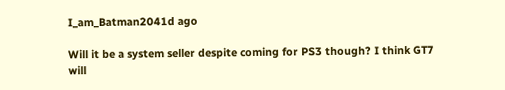I_am_Batman2041d ago

Will it be a system seller despite coming for PS3 though? I think GT7 will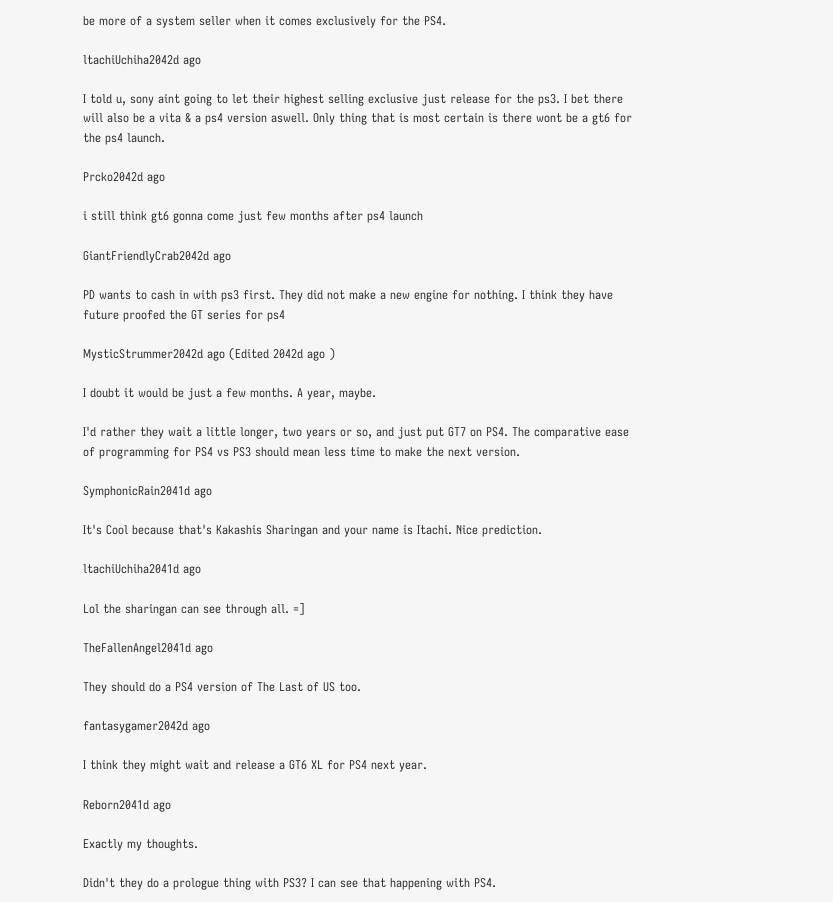be more of a system seller when it comes exclusively for the PS4.

ltachiUchiha2042d ago

I told u, sony aint going to let their highest selling exclusive just release for the ps3. I bet there will also be a vita & a ps4 version aswell. Only thing that is most certain is there wont be a gt6 for the ps4 launch.

Prcko2042d ago

i still think gt6 gonna come just few months after ps4 launch

GiantFriendlyCrab2042d ago

PD wants to cash in with ps3 first. They did not make a new engine for nothing. I think they have future proofed the GT series for ps4

MysticStrummer2042d ago (Edited 2042d ago )

I doubt it would be just a few months. A year, maybe.

I'd rather they wait a little longer, two years or so, and just put GT7 on PS4. The comparative ease of programming for PS4 vs PS3 should mean less time to make the next version.

SymphonicRain2041d ago

It's Cool because that's Kakashis Sharingan and your name is Itachi. Nice prediction.

ltachiUchiha2041d ago

Lol the sharingan can see through all. =]

TheFallenAngel2041d ago

They should do a PS4 version of The Last of US too.

fantasygamer2042d ago

I think they might wait and release a GT6 XL for PS4 next year.

Reborn2041d ago

Exactly my thoughts.

Didn't they do a prologue thing with PS3? I can see that happening with PS4.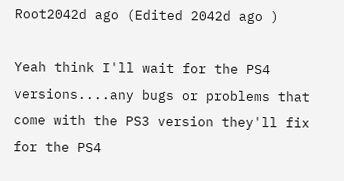Root2042d ago (Edited 2042d ago )

Yeah think I'll wait for the PS4 versions....any bugs or problems that come with the PS3 version they'll fix for the PS4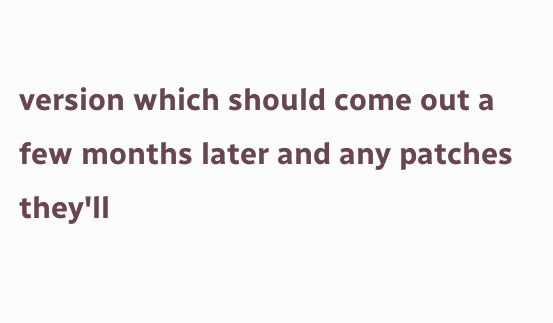version which should come out a few months later and any patches they'll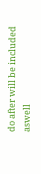do after will be included aswell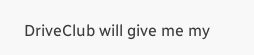DriveClub will give me my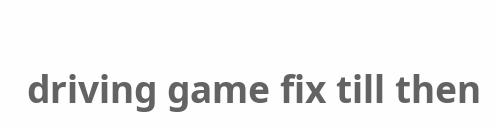driving game fix till then